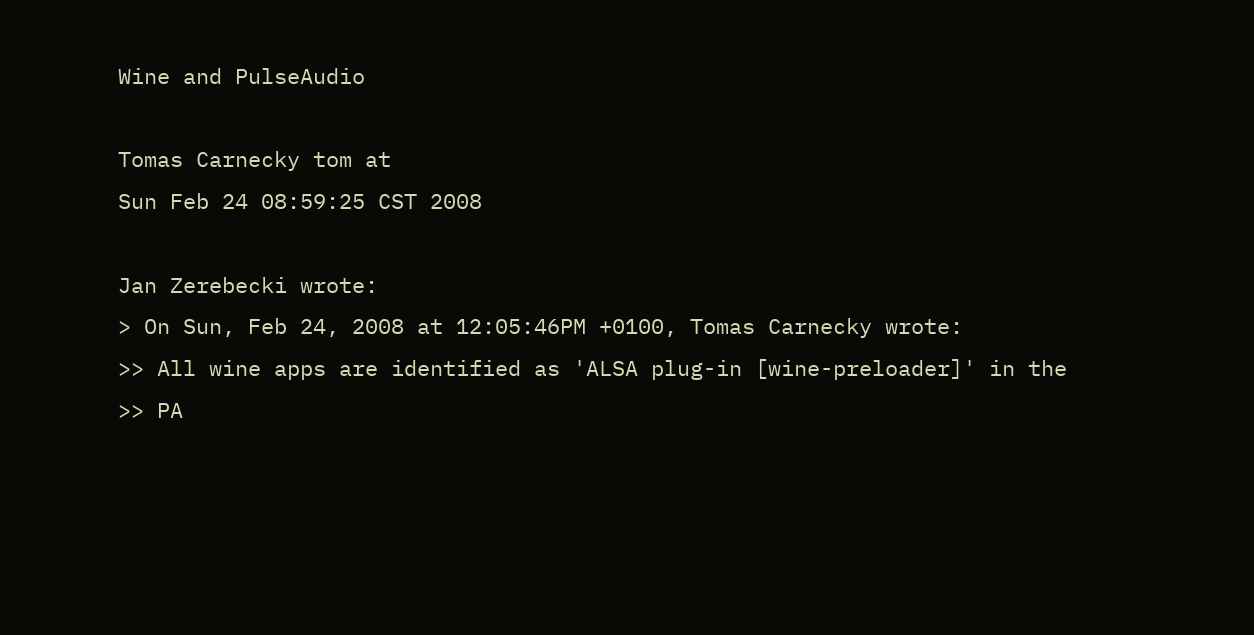Wine and PulseAudio

Tomas Carnecky tom at
Sun Feb 24 08:59:25 CST 2008

Jan Zerebecki wrote:
> On Sun, Feb 24, 2008 at 12:05:46PM +0100, Tomas Carnecky wrote:
>> All wine apps are identified as 'ALSA plug-in [wine-preloader]' in the
>> PA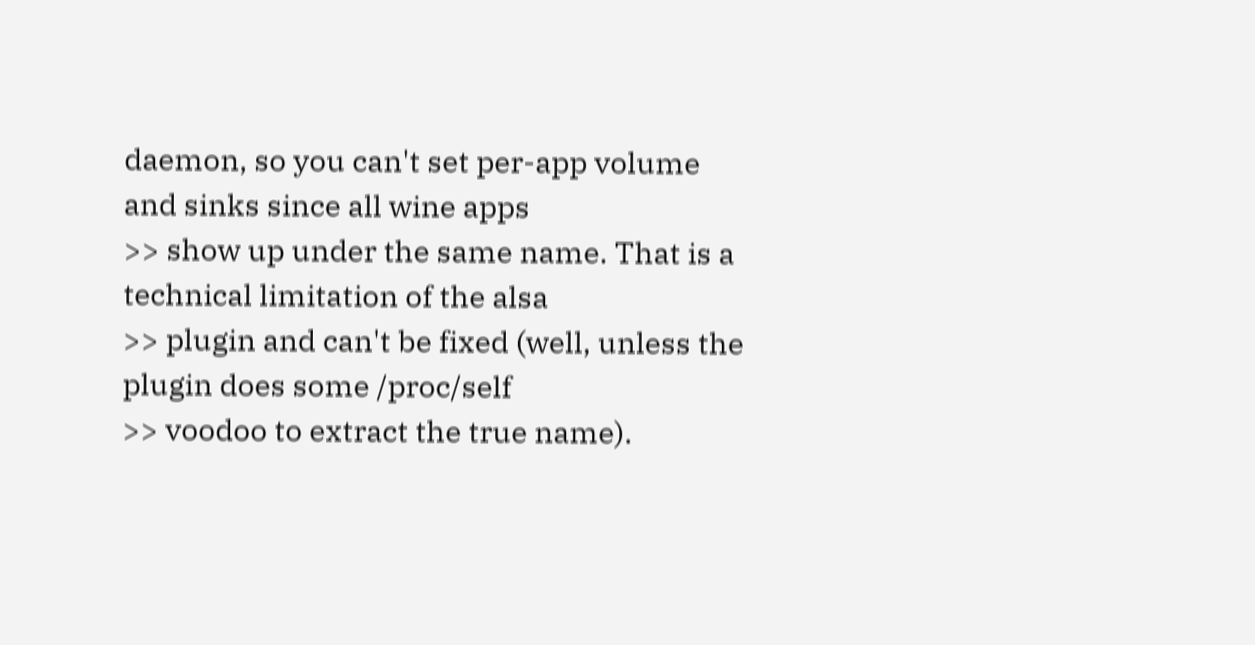daemon, so you can't set per-app volume and sinks since all wine apps
>> show up under the same name. That is a technical limitation of the alsa
>> plugin and can't be fixed (well, unless the plugin does some /proc/self
>> voodoo to extract the true name).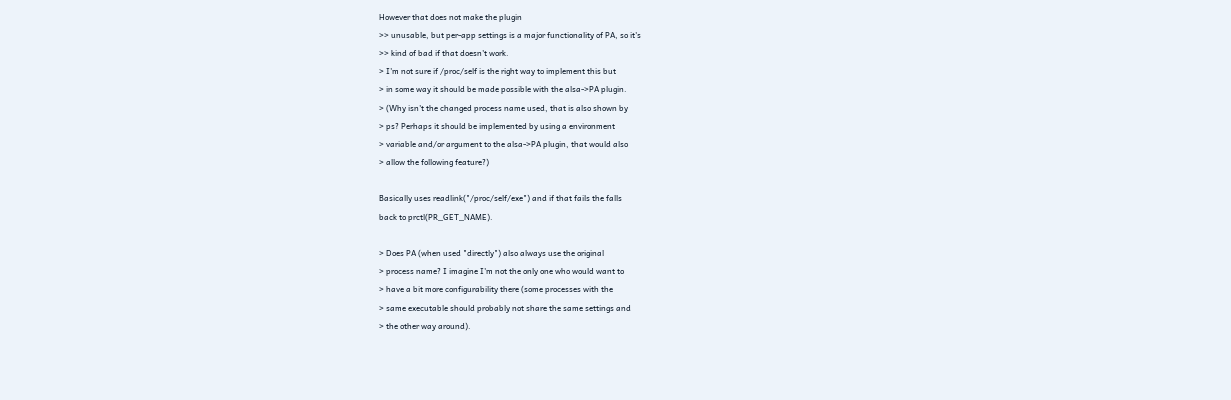However that does not make the plugin
>> unusable, but per-app settings is a major functionality of PA, so it's
>> kind of bad if that doesn't work.
> I'm not sure if /proc/self is the right way to implement this but
> in some way it should be made possible with the alsa->PA plugin.
> (Why isn't the changed process name used, that is also shown by
> ps? Perhaps it should be implemented by using a environment
> variable and/or argument to the alsa->PA plugin, that would also
> allow the following feature?)

Basically uses readlink("/proc/self/exe") and if that fails the falls
back to prctl(PR_GET_NAME).

> Does PA (when used "directly") also always use the original
> process name? I imagine I'm not the only one who would want to
> have a bit more configurability there (some processes with the
> same executable should probably not share the same settings and
> the other way around).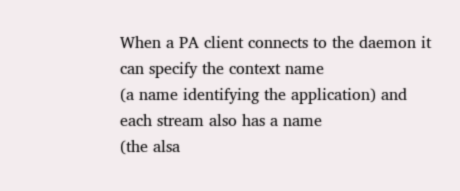When a PA client connects to the daemon it can specify the context name
(a name identifying the application) and each stream also has a name
(the alsa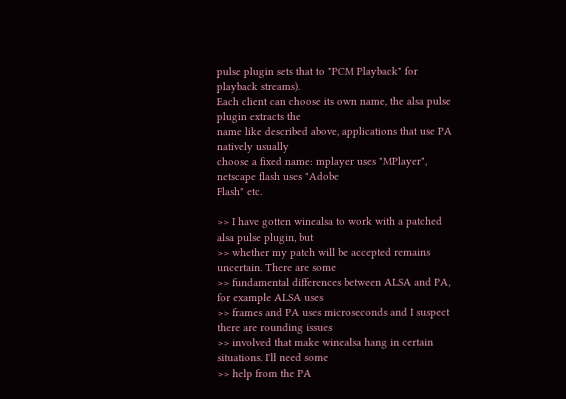pulse plugin sets that to "PCM Playback" for playback streams).
Each client can choose its own name, the alsa pulse plugin extracts the
name like described above, applications that use PA natively usually
choose a fixed name: mplayer uses "MPlayer", netscape flash uses "Adobe
Flash" etc.

>> I have gotten winealsa to work with a patched alsa pulse plugin, but
>> whether my patch will be accepted remains uncertain. There are some
>> fundamental differences between ALSA and PA, for example ALSA uses
>> frames and PA uses microseconds and I suspect there are rounding issues
>> involved that make winealsa hang in certain situations. I'll need some
>> help from the PA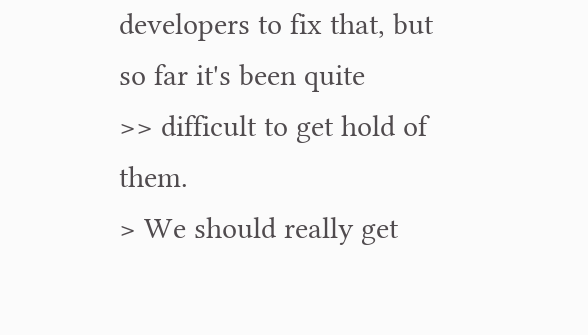developers to fix that, but so far it's been quite
>> difficult to get hold of them.
> We should really get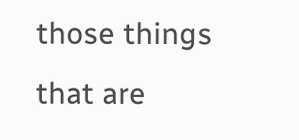those things that are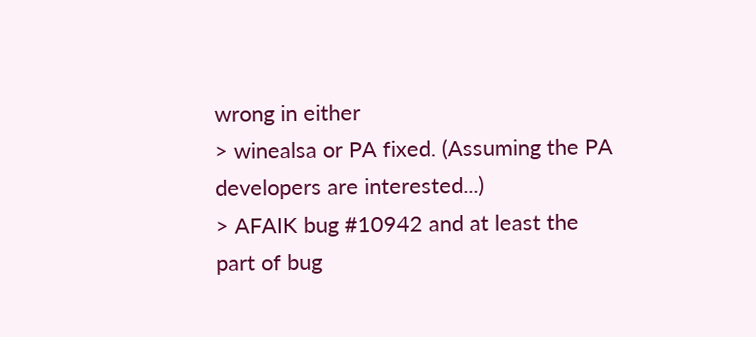wrong in either
> winealsa or PA fixed. (Assuming the PA developers are interested...)
> AFAIK bug #10942 and at least the part of bug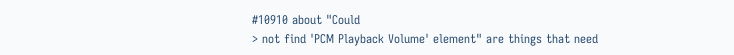#10910 about "Could
> not find 'PCM Playback Volume' element" are things that need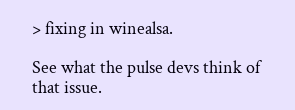> fixing in winealsa.

See what the pulse devs think of
that issue.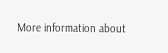More information about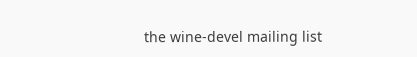the wine-devel mailing list